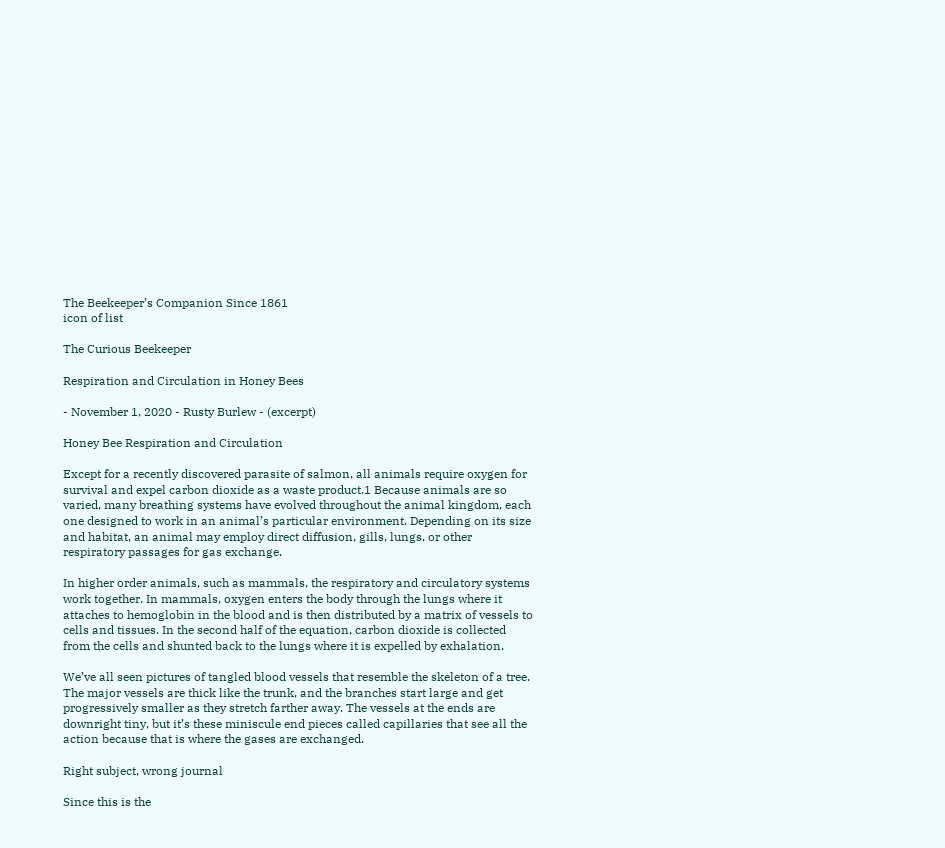The Beekeeper’s Companion Since 1861
icon of list

The Curious Beekeeper

Respiration and Circulation in Honey Bees

- November 1, 2020 - Rusty Burlew - (excerpt)

Honey Bee Respiration and Circulation

Except for a recently discovered parasite of salmon, all animals require oxygen for survival and expel carbon dioxide as a waste product.1 Because animals are so varied, many breathing systems have evolved throughout the animal kingdom, each one designed to work in an animal’s particular environment. Depending on its size and habitat, an animal may employ direct diffusion, gills, lungs, or other respiratory passages for gas exchange.

In higher order animals, such as mammals, the respiratory and circulatory systems work together. In mammals, oxygen enters the body through the lungs where it attaches to hemoglobin in the blood and is then distributed by a matrix of vessels to cells and tissues. In the second half of the equation, carbon dioxide is collected from the cells and shunted back to the lungs where it is expelled by exhalation.

We’ve all seen pictures of tangled blood vessels that resemble the skeleton of a tree. The major vessels are thick like the trunk, and the branches start large and get progressively smaller as they stretch farther away. The vessels at the ends are downright tiny, but it’s these miniscule end pieces called capillaries that see all the action because that is where the gases are exchanged.

Right subject, wrong journal

Since this is the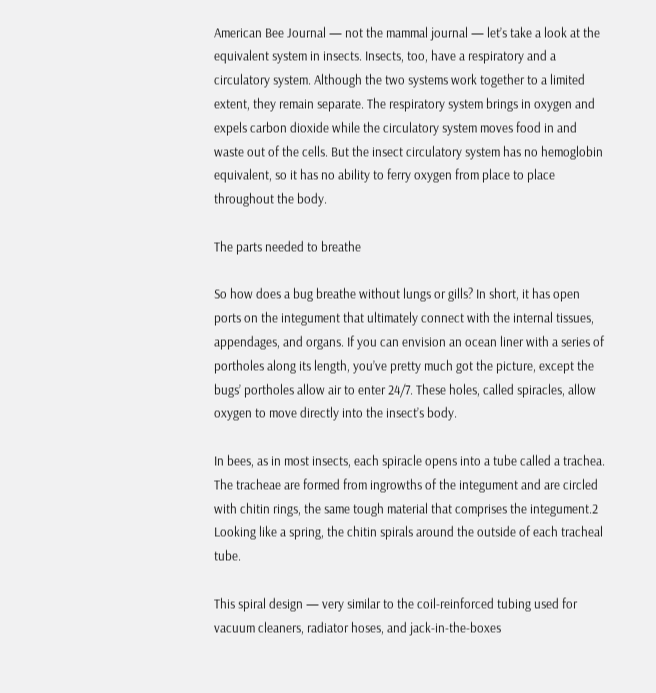American Bee Journal — not the mammal journal — let’s take a look at the equivalent system in insects. Insects, too, have a respiratory and a circulatory system. Although the two systems work together to a limited extent, they remain separate. The respiratory system brings in oxygen and expels carbon dioxide while the circulatory system moves food in and waste out of the cells. But the insect circulatory system has no hemoglobin equivalent, so it has no ability to ferry oxygen from place to place throughout the body.

The parts needed to breathe

So how does a bug breathe without lungs or gills? In short, it has open ports on the integument that ultimately connect with the internal tissues, appendages, and organs. If you can envision an ocean liner with a series of portholes along its length, you’ve pretty much got the picture, except the bugs’ portholes allow air to enter 24/7. These holes, called spiracles, allow oxygen to move directly into the insect’s body.

In bees, as in most insects, each spiracle opens into a tube called a trachea. The tracheae are formed from ingrowths of the integument and are circled with chitin rings, the same tough material that comprises the integument.2 Looking like a spring, the chitin spirals around the outside of each tracheal tube.

This spiral design — very similar to the coil-reinforced tubing used for vacuum cleaners, radiator hoses, and jack-in-the-boxes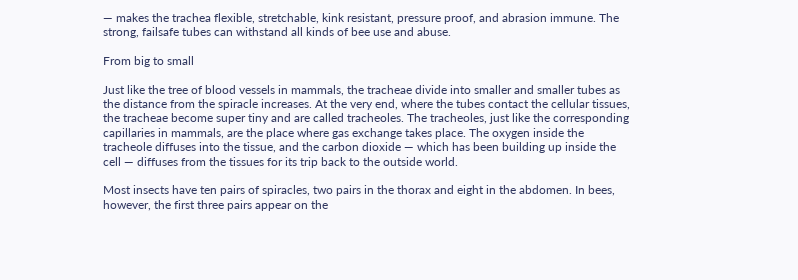— makes the trachea flexible, stretchable, kink resistant, pressure proof, and abrasion immune. The strong, failsafe tubes can withstand all kinds of bee use and abuse.

From big to small

Just like the tree of blood vessels in mammals, the tracheae divide into smaller and smaller tubes as the distance from the spiracle increases. At the very end, where the tubes contact the cellular tissues, the tracheae become super tiny and are called tracheoles. The tracheoles, just like the corresponding capillaries in mammals, are the place where gas exchange takes place. The oxygen inside the tracheole diffuses into the tissue, and the carbon dioxide — which has been building up inside the cell — diffuses from the tissues for its trip back to the outside world.

Most insects have ten pairs of spiracles, two pairs in the thorax and eight in the abdomen. In bees, however, the first three pairs appear on the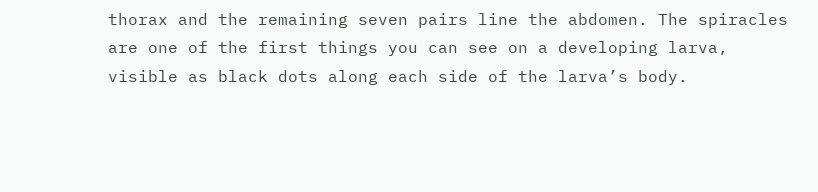thorax and the remaining seven pairs line the abdomen. The spiracles are one of the first things you can see on a developing larva, visible as black dots along each side of the larva’s body.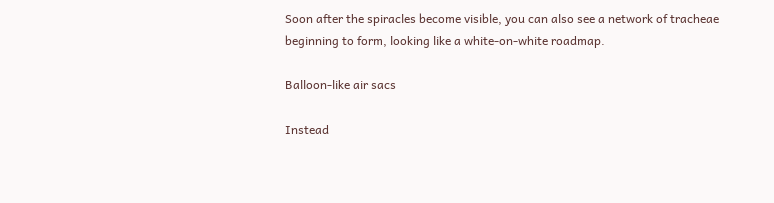Soon after the spiracles become visible, you can also see a network of tracheae beginning to form, looking like a white-on-white roadmap.

Balloon-like air sacs

Instead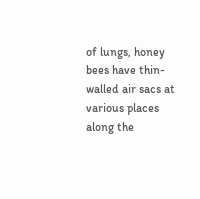of lungs, honey bees have thin-walled air sacs at various places along the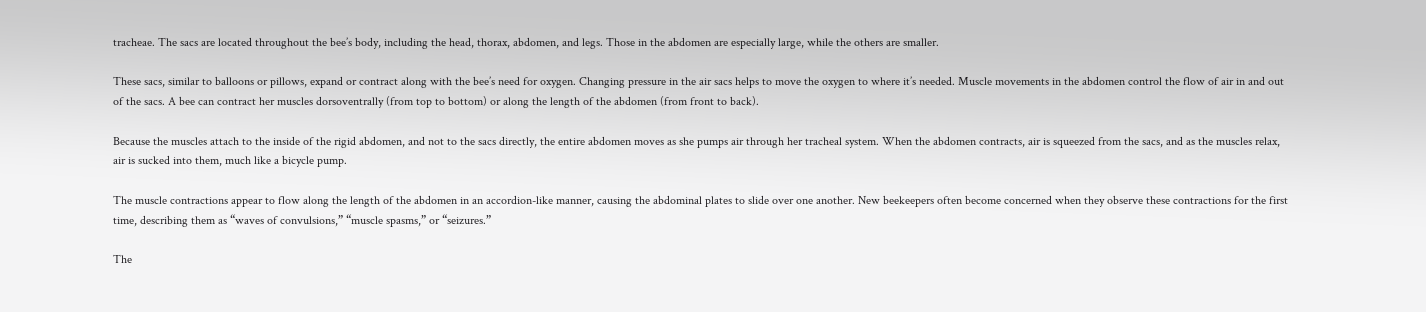tracheae. The sacs are located throughout the bee’s body, including the head, thorax, abdomen, and legs. Those in the abdomen are especially large, while the others are smaller.

These sacs, similar to balloons or pillows, expand or contract along with the bee’s need for oxygen. Changing pressure in the air sacs helps to move the oxygen to where it’s needed. Muscle movements in the abdomen control the flow of air in and out of the sacs. A bee can contract her muscles dorsoventrally (from top to bottom) or along the length of the abdomen (from front to back).

Because the muscles attach to the inside of the rigid abdomen, and not to the sacs directly, the entire abdomen moves as she pumps air through her tracheal system. When the abdomen contracts, air is squeezed from the sacs, and as the muscles relax, air is sucked into them, much like a bicycle pump.

The muscle contractions appear to flow along the length of the abdomen in an accordion-like manner, causing the abdominal plates to slide over one another. New beekeepers often become concerned when they observe these contractions for the first time, describing them as “waves of convulsions,” “muscle spasms,” or “seizures.”

The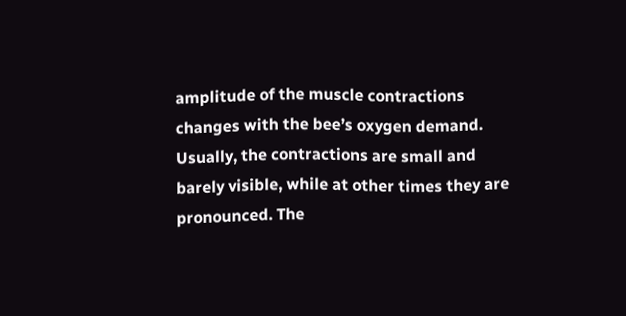amplitude of the muscle contractions changes with the bee’s oxygen demand. Usually, the contractions are small and barely visible, while at other times they are pronounced. The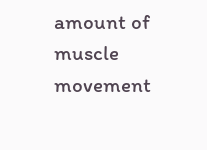amount of muscle movement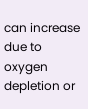can increase due to oxygen depletion or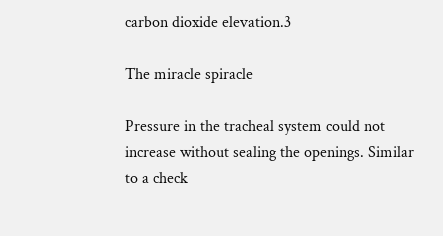carbon dioxide elevation.3

The miracle spiracle

Pressure in the tracheal system could not increase without sealing the openings. Similar to a check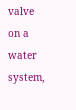valve on a water system,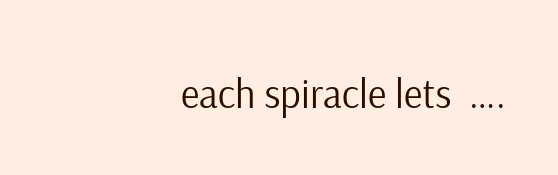each spiracle lets  ….